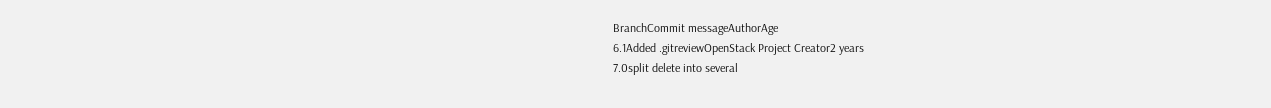BranchCommit messageAuthorAge
6.1Added .gitreviewOpenStack Project Creator2 years
7.0split delete into several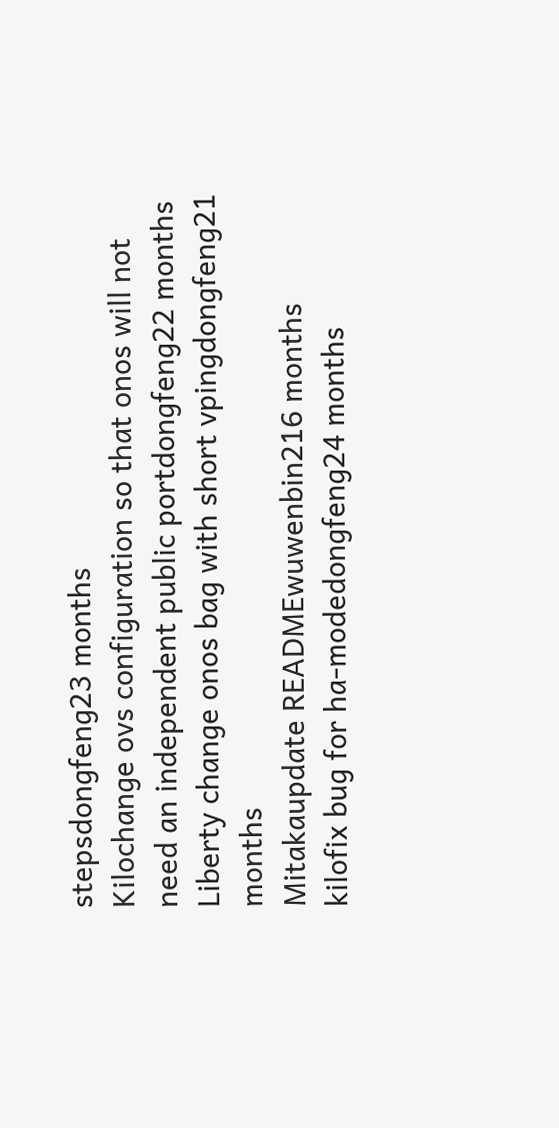stepsdongfeng23 months
Kilochange ovs configuration so that onos will not need an independent public portdongfeng22 months
Liberty change onos bag with short vpingdongfeng21 months
Mitakaupdate READMEwuwenbin216 months
kilofix bug for ha-modedongfeng24 months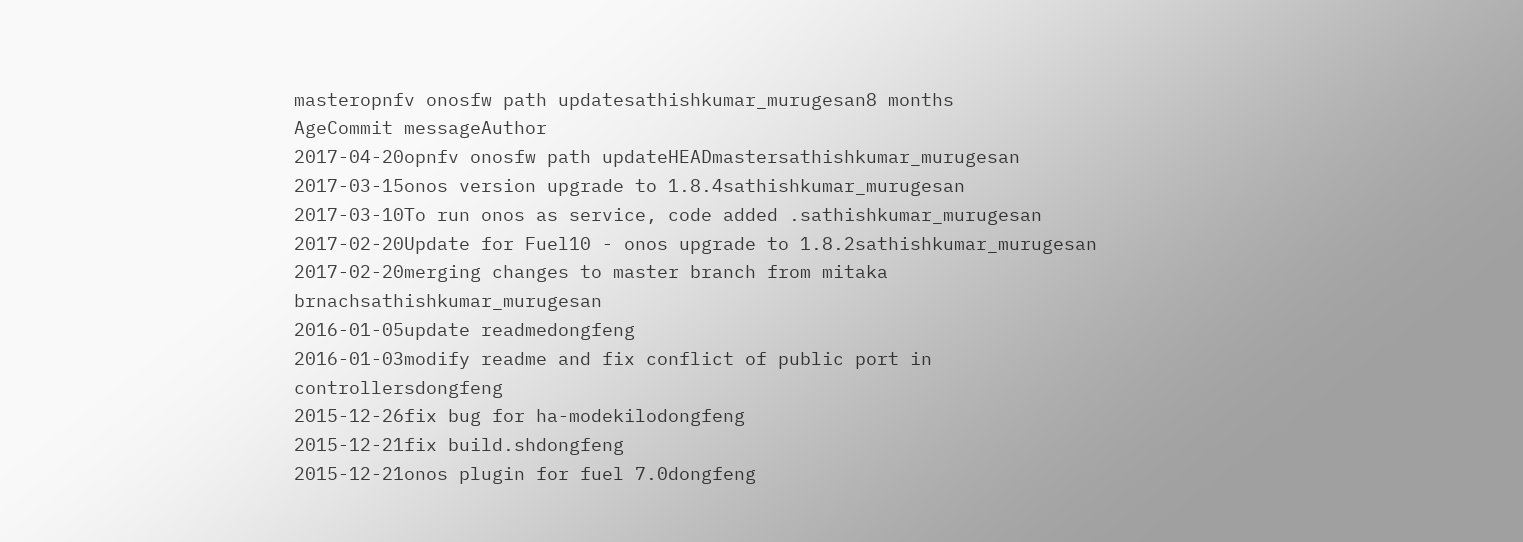masteropnfv onosfw path updatesathishkumar_murugesan8 months
AgeCommit messageAuthor
2017-04-20opnfv onosfw path updateHEADmastersathishkumar_murugesan
2017-03-15onos version upgrade to 1.8.4sathishkumar_murugesan
2017-03-10To run onos as service, code added .sathishkumar_murugesan
2017-02-20Update for Fuel10 - onos upgrade to 1.8.2sathishkumar_murugesan
2017-02-20merging changes to master branch from mitaka brnachsathishkumar_murugesan
2016-01-05update readmedongfeng
2016-01-03modify readme and fix conflict of public port in controllersdongfeng
2015-12-26fix bug for ha-modekilodongfeng
2015-12-21fix build.shdongfeng
2015-12-21onos plugin for fuel 7.0dongfeng